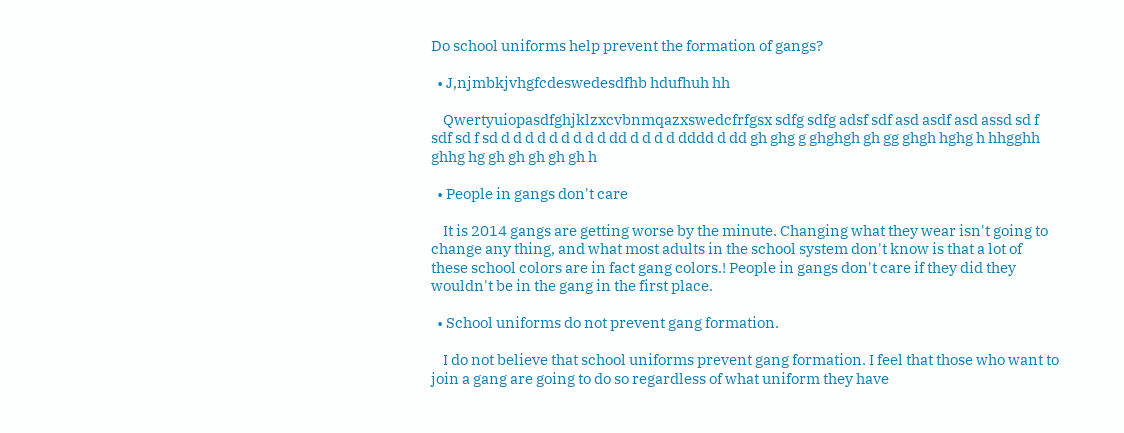Do school uniforms help prevent the formation of gangs?

  • J,njmbkjvhgfcdeswedesdfhb hdufhuh hh

    Qwertyuiopasdfghjklzxcvbnmqazxswedcfrfgsx sdfg sdfg adsf sdf asd asdf asd assd sd f sdf sd f sd d d d d d d d d d dd d d d d dddd d dd gh ghg g ghghgh gh gg ghgh hghg h hhgghh ghhg hg gh gh gh gh gh h

  • People in gangs don't care

    It is 2014 gangs are getting worse by the minute. Changing what they wear isn't going to change any thing, and what most adults in the school system don't know is that a lot of these school colors are in fact gang colors.! People in gangs don't care if they did they wouldn't be in the gang in the first place.

  • School uniforms do not prevent gang formation.

    I do not believe that school uniforms prevent gang formation. I feel that those who want to join a gang are going to do so regardless of what uniform they have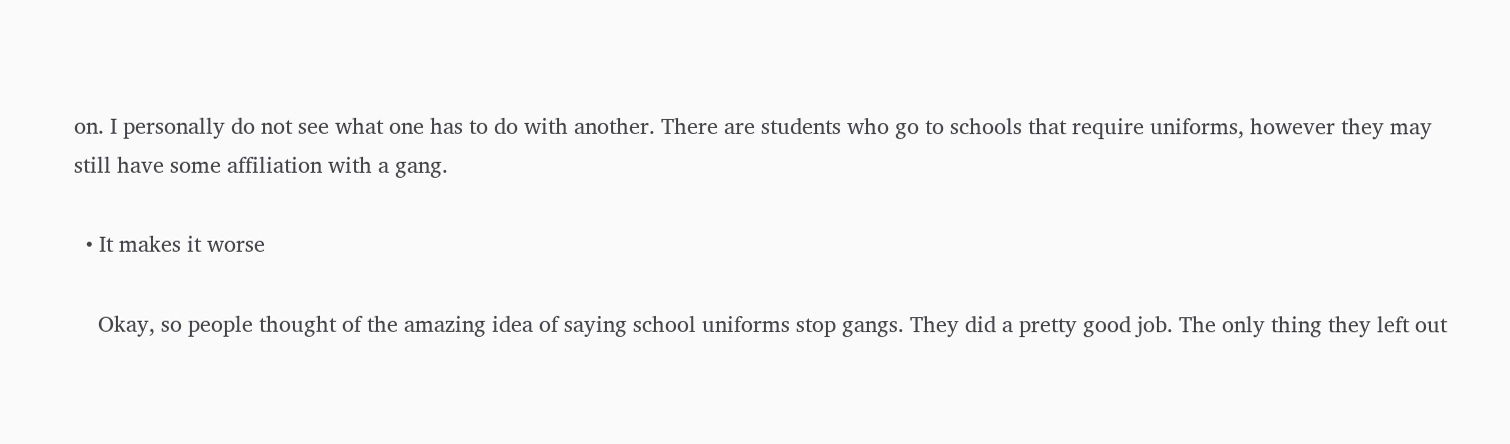on. I personally do not see what one has to do with another. There are students who go to schools that require uniforms, however they may still have some affiliation with a gang.

  • It makes it worse

    Okay, so people thought of the amazing idea of saying school uniforms stop gangs. They did a pretty good job. The only thing they left out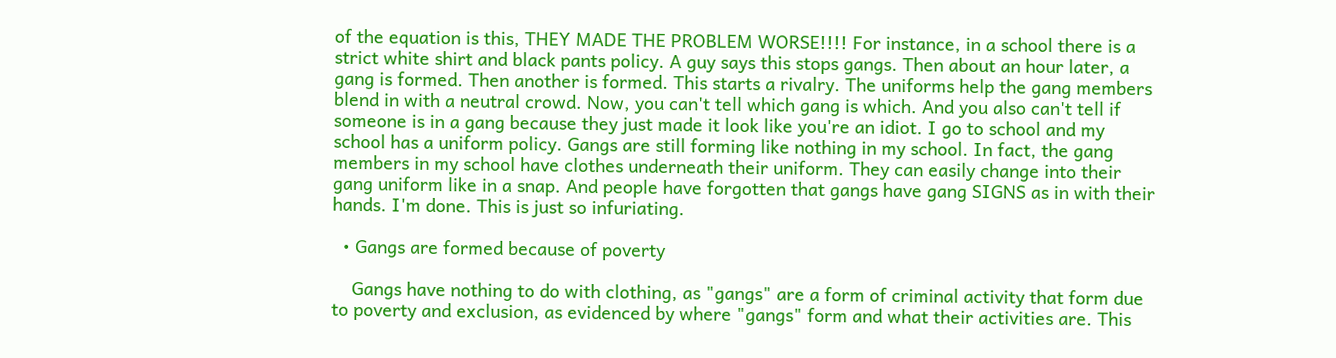of the equation is this, THEY MADE THE PROBLEM WORSE!!!! For instance, in a school there is a strict white shirt and black pants policy. A guy says this stops gangs. Then about an hour later, a gang is formed. Then another is formed. This starts a rivalry. The uniforms help the gang members blend in with a neutral crowd. Now, you can't tell which gang is which. And you also can't tell if someone is in a gang because they just made it look like you're an idiot. I go to school and my school has a uniform policy. Gangs are still forming like nothing in my school. In fact, the gang members in my school have clothes underneath their uniform. They can easily change into their gang uniform like in a snap. And people have forgotten that gangs have gang SIGNS as in with their hands. I'm done. This is just so infuriating.

  • Gangs are formed because of poverty

    Gangs have nothing to do with clothing, as "gangs" are a form of criminal activity that form due to poverty and exclusion, as evidenced by where "gangs" form and what their activities are. This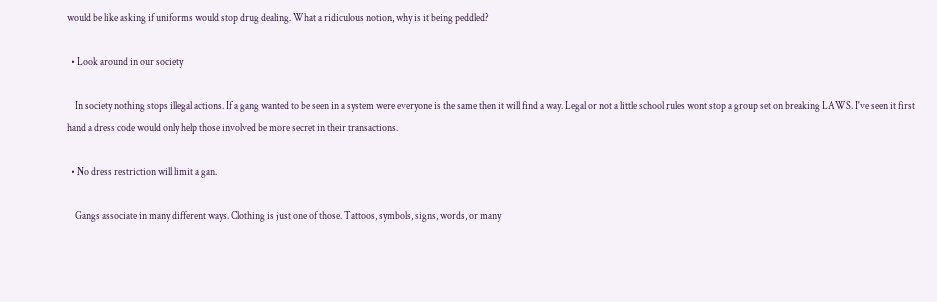would be like asking if uniforms would stop drug dealing. What a ridiculous notion, why is it being peddled?

  • Look around in our society

    In society nothing stops illegal actions. If a gang wanted to be seen in a system were everyone is the same then it will find a way. Legal or not a little school rules wont stop a group set on breaking LAWS. I've seen it first hand a dress code would only help those involved be more secret in their transactions.

  • No dress restriction will limit a gan.

    Gangs associate in many different ways. Clothing is just one of those. Tattoos, symbols, signs, words, or many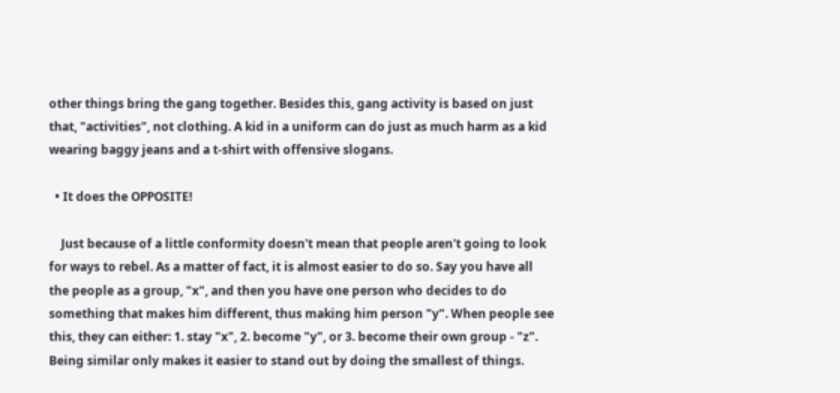other things bring the gang together. Besides this, gang activity is based on just that, "activities", not clothing. A kid in a uniform can do just as much harm as a kid wearing baggy jeans and a t-shirt with offensive slogans.

  • It does the OPPOSITE!

    Just because of a little conformity doesn't mean that people aren't going to look for ways to rebel. As a matter of fact, it is almost easier to do so. Say you have all the people as a group, "x", and then you have one person who decides to do something that makes him different, thus making him person "y". When people see this, they can either: 1. stay "x", 2. become "y", or 3. become their own group - "z". Being similar only makes it easier to stand out by doing the smallest of things.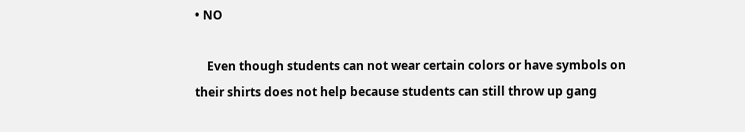• NO

    Even though students can not wear certain colors or have symbols on their shirts does not help because students can still throw up gang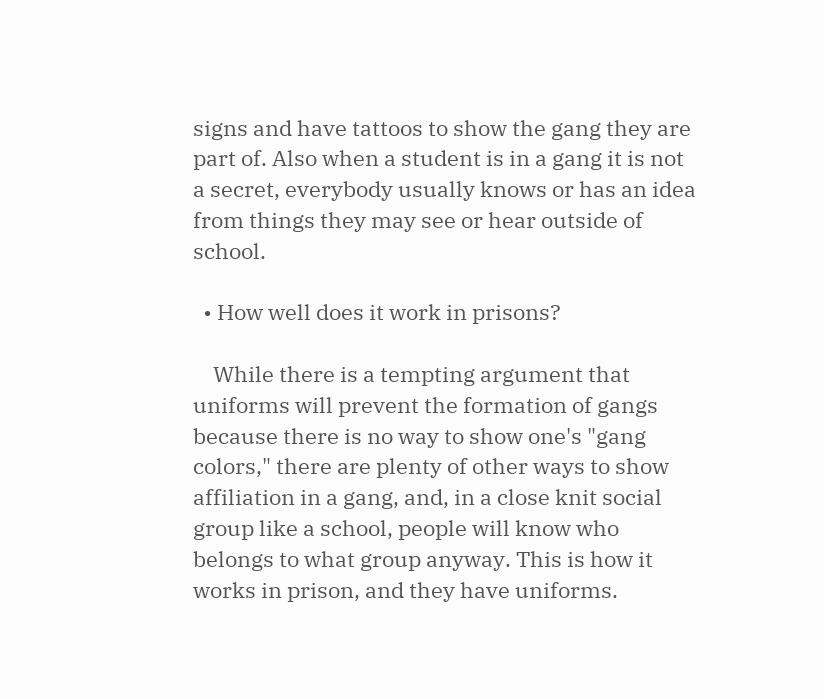signs and have tattoos to show the gang they are part of. Also when a student is in a gang it is not a secret, everybody usually knows or has an idea from things they may see or hear outside of school.

  • How well does it work in prisons?

    While there is a tempting argument that uniforms will prevent the formation of gangs because there is no way to show one's "gang colors," there are plenty of other ways to show affiliation in a gang, and, in a close knit social group like a school, people will know who belongs to what group anyway. This is how it works in prison, and they have uniforms.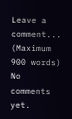Leave a comment...
(Maximum 900 words)
No comments yet.